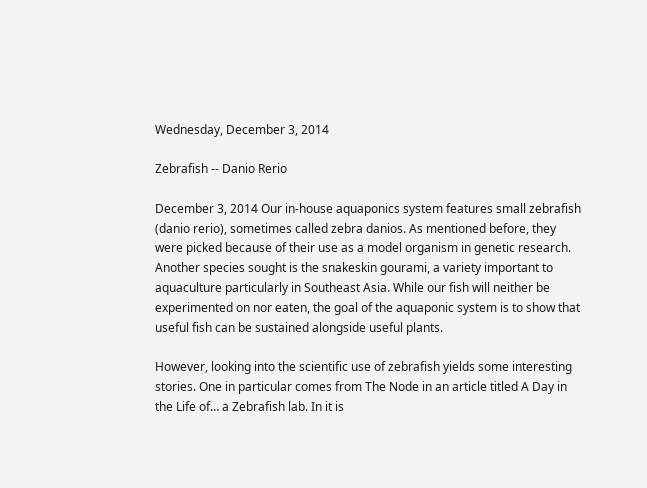Wednesday, December 3, 2014

Zebrafish -- Danio Rerio

December 3, 2014 Our in-house aquaponics system features small zebrafish (danio rerio), sometimes called zebra danios. As mentioned before, they were picked because of their use as a model organism in genetic research.  Another species sought is the snakeskin gourami, a variety important to aquaculture particularly in Southeast Asia. While our fish will neither be experimented on nor eaten, the goal of the aquaponic system is to show that useful fish can be sustained alongside useful plants.

However, looking into the scientific use of zebrafish yields some interesting stories. One in particular comes from The Node in an article titled A Day in the Life of… a Zebrafish lab. In it is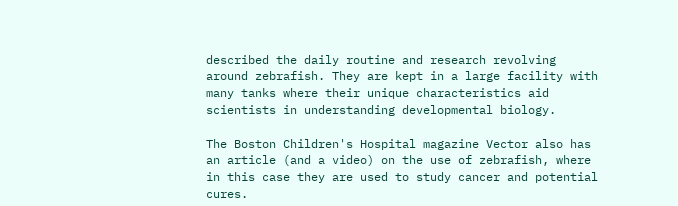described the daily routine and research revolving around zebrafish. They are kept in a large facility with many tanks where their unique characteristics aid scientists in understanding developmental biology.

The Boston Children's Hospital magazine Vector also has an article (and a video) on the use of zebrafish, where in this case they are used to study cancer and potential cures.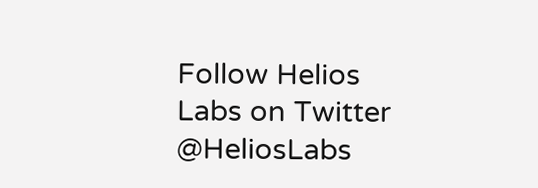Follow Helios Labs on Twitter @HeliosLabs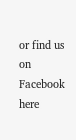or find us on Facebook here